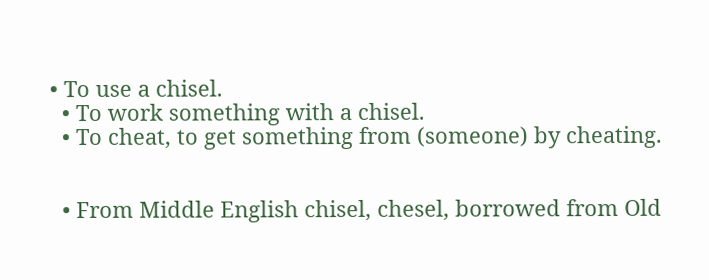• To use a chisel.
  • To work something with a chisel.
  • To cheat, to get something from (someone) by cheating.


  • From Middle English chisel, chesel, borrowed from Old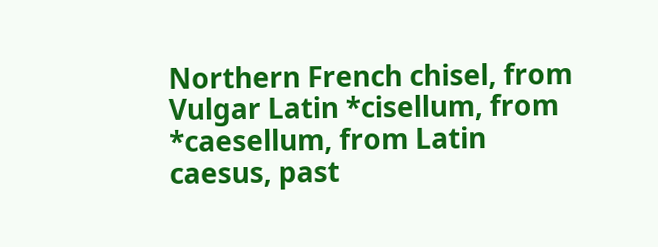Northern French chisel, from Vulgar Latin *cisellum, from *caesellum, from Latin caesus, past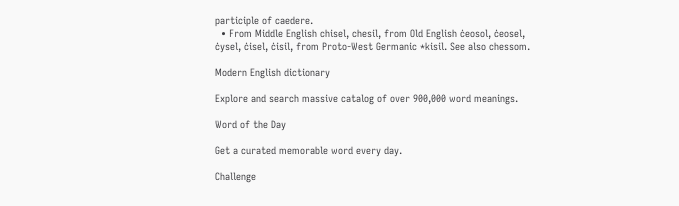participle of caedere.
  • From Middle English chisel, chesil, from Old English ċeosol, ċeosel, ċysel, ċisel, ċisil, from Proto-West Germanic *kisil. See also chessom.

Modern English dictionary

Explore and search massive catalog of over 900,000 word meanings.

Word of the Day

Get a curated memorable word every day.

Challenge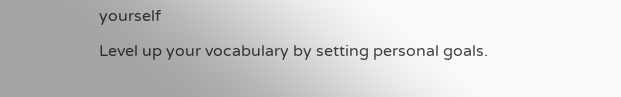yourself

Level up your vocabulary by setting personal goals.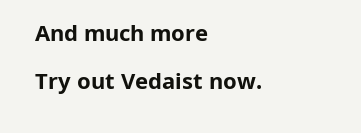And much more

Try out Vedaist now.